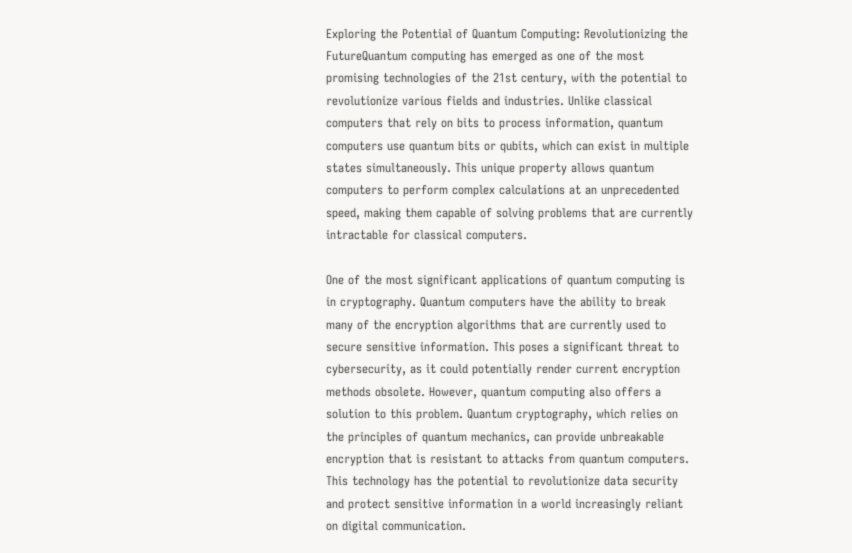Exploring the Potential of Quantum Computing: Revolutionizing the FutureQuantum computing has emerged as one of the most promising technologies of the 21st century, with the potential to revolutionize various fields and industries. Unlike classical computers that rely on bits to process information, quantum computers use quantum bits or qubits, which can exist in multiple states simultaneously. This unique property allows quantum computers to perform complex calculations at an unprecedented speed, making them capable of solving problems that are currently intractable for classical computers.

One of the most significant applications of quantum computing is in cryptography. Quantum computers have the ability to break many of the encryption algorithms that are currently used to secure sensitive information. This poses a significant threat to cybersecurity, as it could potentially render current encryption methods obsolete. However, quantum computing also offers a solution to this problem. Quantum cryptography, which relies on the principles of quantum mechanics, can provide unbreakable encryption that is resistant to attacks from quantum computers. This technology has the potential to revolutionize data security and protect sensitive information in a world increasingly reliant on digital communication.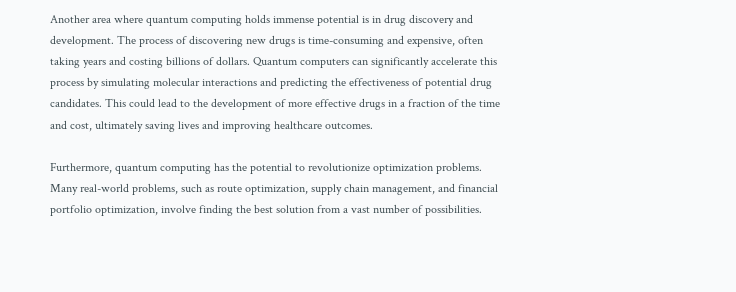Another area where quantum computing holds immense potential is in drug discovery and development. The process of discovering new drugs is time-consuming and expensive, often taking years and costing billions of dollars. Quantum computers can significantly accelerate this process by simulating molecular interactions and predicting the effectiveness of potential drug candidates. This could lead to the development of more effective drugs in a fraction of the time and cost, ultimately saving lives and improving healthcare outcomes.

Furthermore, quantum computing has the potential to revolutionize optimization problems. Many real-world problems, such as route optimization, supply chain management, and financial portfolio optimization, involve finding the best solution from a vast number of possibilities.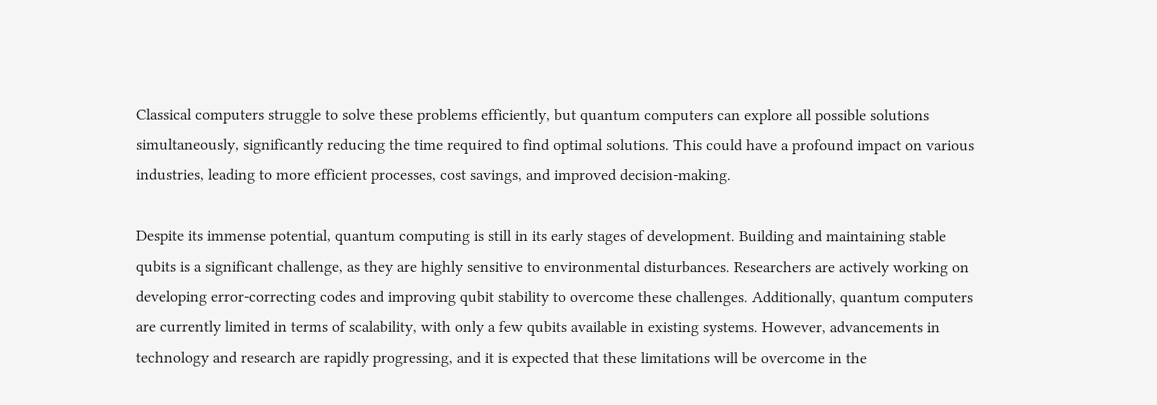Classical computers struggle to solve these problems efficiently, but quantum computers can explore all possible solutions simultaneously, significantly reducing the time required to find optimal solutions. This could have a profound impact on various industries, leading to more efficient processes, cost savings, and improved decision-making.

Despite its immense potential, quantum computing is still in its early stages of development. Building and maintaining stable qubits is a significant challenge, as they are highly sensitive to environmental disturbances. Researchers are actively working on developing error-correcting codes and improving qubit stability to overcome these challenges. Additionally, quantum computers are currently limited in terms of scalability, with only a few qubits available in existing systems. However, advancements in technology and research are rapidly progressing, and it is expected that these limitations will be overcome in the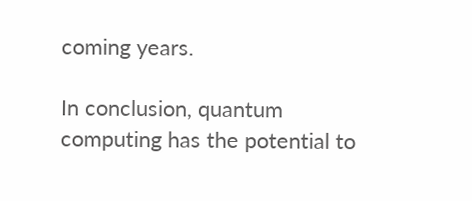coming years.

In conclusion, quantum computing has the potential to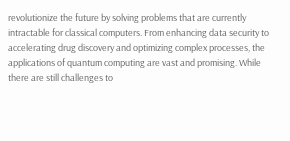revolutionize the future by solving problems that are currently intractable for classical computers. From enhancing data security to accelerating drug discovery and optimizing complex processes, the applications of quantum computing are vast and promising. While there are still challenges to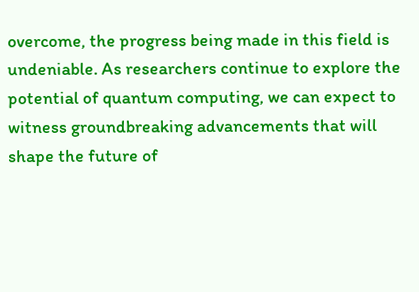overcome, the progress being made in this field is undeniable. As researchers continue to explore the potential of quantum computing, we can expect to witness groundbreaking advancements that will shape the future of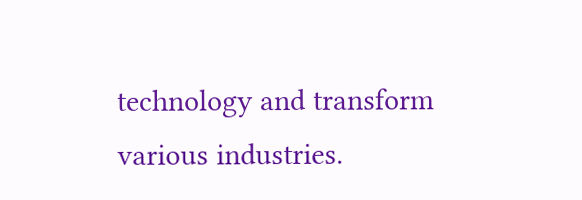technology and transform various industries.